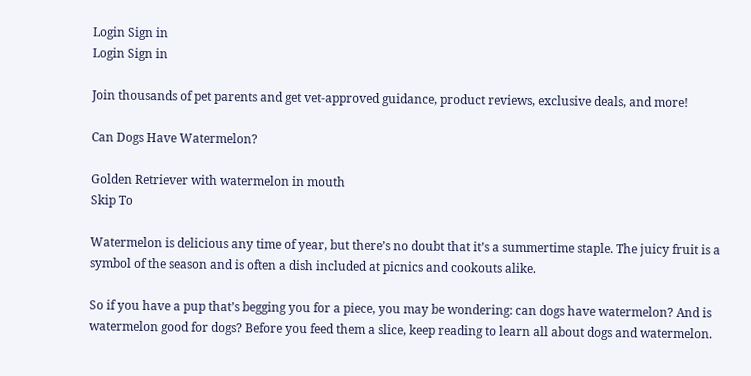Login Sign in
Login Sign in

Join thousands of pet parents and get vet-approved guidance, product reviews, exclusive deals, and more!

Can Dogs Have Watermelon?

Golden Retriever with watermelon in mouth
Skip To

Watermelon is delicious any time of year, but there’s no doubt that it’s a summertime staple. The juicy fruit is a symbol of the season and is often a dish included at picnics and cookouts alike.

So if you have a pup that’s begging you for a piece, you may be wondering: can dogs have watermelon? And is watermelon good for dogs? Before you feed them a slice, keep reading to learn all about dogs and watermelon.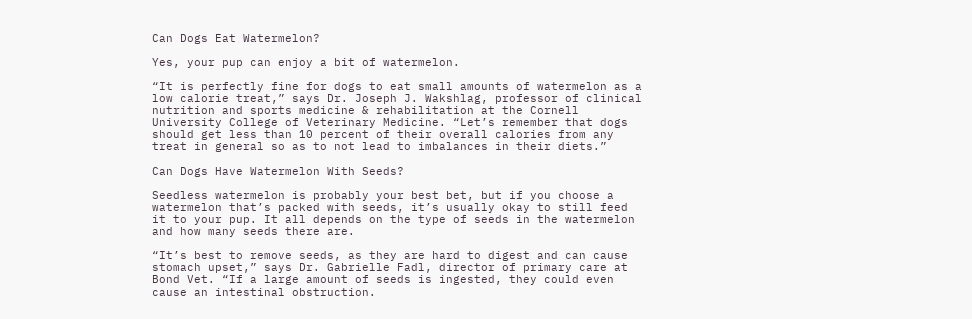Can Dogs Eat Watermelon?

Yes, your pup can enjoy a bit of watermelon.

“It is perfectly fine for dogs to eat small amounts of watermelon as a low calorie treat,” says Dr. Joseph J. Wakshlag, professor of clinical nutrition and sports medicine & rehabilitation at the Cornell University College of Veterinary Medicine. “Let’s remember that dogs should get less than 10 percent of their overall calories from any treat in general so as to not lead to imbalances in their diets.”

Can Dogs Have Watermelon With Seeds?

Seedless watermelon is probably your best bet, but if you choose a watermelon that’s packed with seeds, it’s usually okay to still feed it to your pup. It all depends on the type of seeds in the watermelon and how many seeds there are.

“It’s best to remove seeds, as they are hard to digest and can cause stomach upset,” says Dr. Gabrielle Fadl, director of primary care at Bond Vet. “If a large amount of seeds is ingested, they could even cause an intestinal obstruction.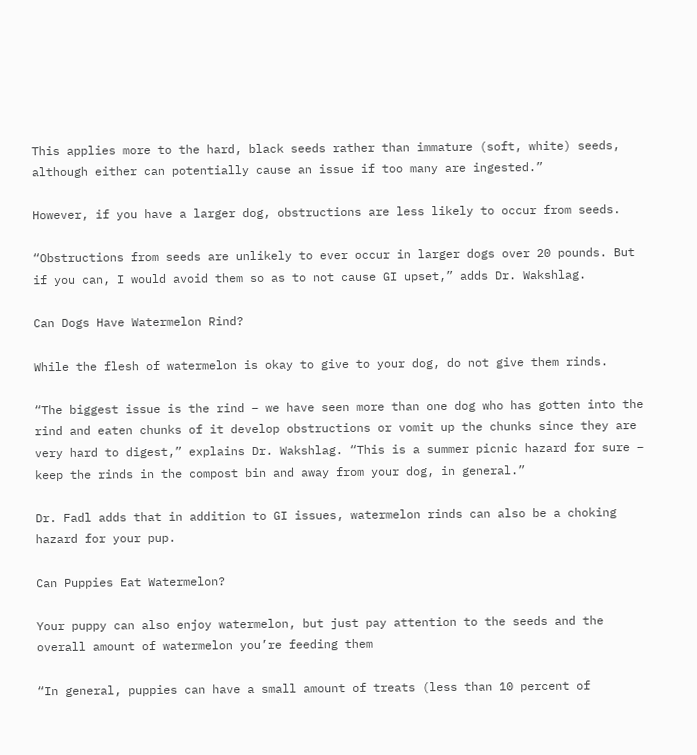This applies more to the hard, black seeds rather than immature (soft, white) seeds, although either can potentially cause an issue if too many are ingested.”

However, if you have a larger dog, obstructions are less likely to occur from seeds.

“Obstructions from seeds are unlikely to ever occur in larger dogs over 20 pounds. But if you can, I would avoid them so as to not cause GI upset,” adds Dr. Wakshlag.

Can Dogs Have Watermelon Rind?

While the flesh of watermelon is okay to give to your dog, do not give them rinds.

“The biggest issue is the rind – we have seen more than one dog who has gotten into the rind and eaten chunks of it develop obstructions or vomit up the chunks since they are very hard to digest,” explains Dr. Wakshlag. “This is a summer picnic hazard for sure – keep the rinds in the compost bin and away from your dog, in general.”

Dr. Fadl adds that in addition to GI issues, watermelon rinds can also be a choking hazard for your pup.

Can Puppies Eat Watermelon?

Your puppy can also enjoy watermelon, but just pay attention to the seeds and the overall amount of watermelon you’re feeding them

“In general, puppies can have a small amount of treats (less than 10 percent of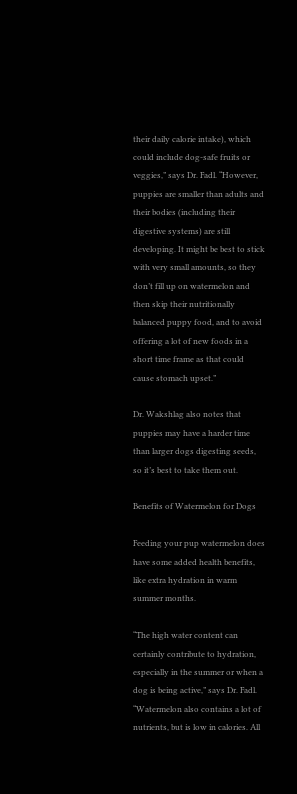their daily calorie intake), which could include dog-safe fruits or veggies,” says Dr. Fadl. “However, puppies are smaller than adults and their bodies (including their digestive systems) are still developing. It might be best to stick with very small amounts, so they don’t fill up on watermelon and then skip their nutritionally balanced puppy food, and to avoid offering a lot of new foods in a short time frame as that could cause stomach upset.”

Dr. Wakshlag also notes that puppies may have a harder time than larger dogs digesting seeds, so it’s best to take them out.

Benefits of Watermelon for Dogs

Feeding your pup watermelon does have some added health benefits, like extra hydration in warm summer months.

“The high water content can certainly contribute to hydration, especially in the summer or when a dog is being active,” says Dr. Fadl. “Watermelon also contains a lot of nutrients, but is low in calories. All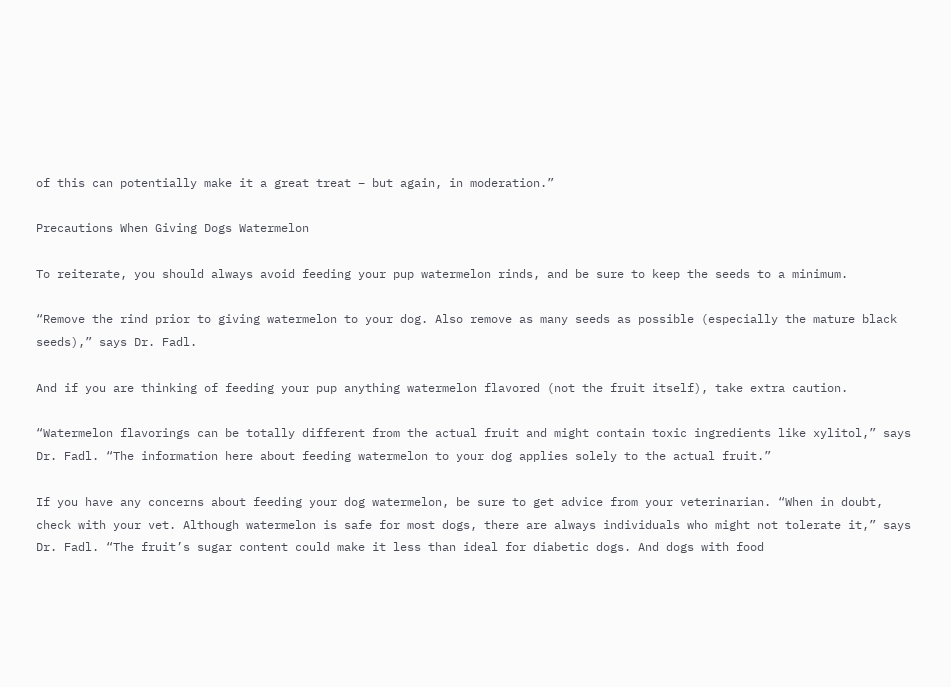of this can potentially make it a great treat – but again, in moderation.”

Precautions When Giving Dogs Watermelon

To reiterate, you should always avoid feeding your pup watermelon rinds, and be sure to keep the seeds to a minimum.

“Remove the rind prior to giving watermelon to your dog. Also remove as many seeds as possible (especially the mature black seeds),” says Dr. Fadl.

And if you are thinking of feeding your pup anything watermelon flavored (not the fruit itself), take extra caution.

“Watermelon flavorings can be totally different from the actual fruit and might contain toxic ingredients like xylitol,” says Dr. Fadl. “The information here about feeding watermelon to your dog applies solely to the actual fruit.”

If you have any concerns about feeding your dog watermelon, be sure to get advice from your veterinarian. “When in doubt, check with your vet. Although watermelon is safe for most dogs, there are always individuals who might not tolerate it,” says Dr. Fadl. “The fruit’s sugar content could make it less than ideal for diabetic dogs. And dogs with food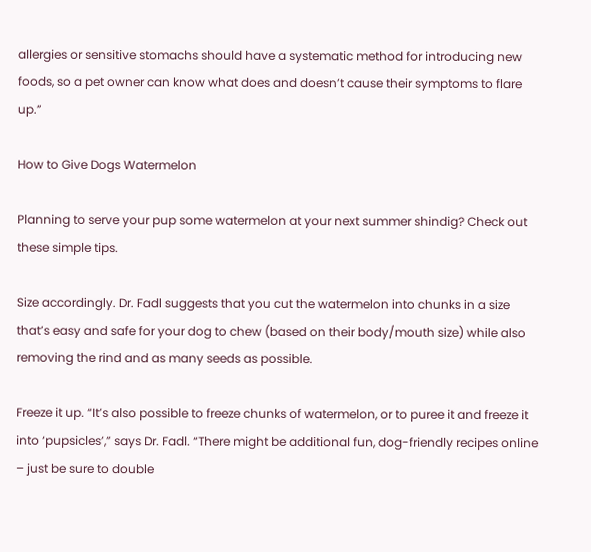allergies or sensitive stomachs should have a systematic method for introducing new foods, so a pet owner can know what does and doesn’t cause their symptoms to flare up.”

How to Give Dogs Watermelon

Planning to serve your pup some watermelon at your next summer shindig? Check out these simple tips.

Size accordingly. Dr. Fadl suggests that you cut the watermelon into chunks in a size that’s easy and safe for your dog to chew (based on their body/mouth size) while also removing the rind and as many seeds as possible.

Freeze it up. “It’s also possible to freeze chunks of watermelon, or to puree it and freeze it into ‘pupsicles’,” says Dr. Fadl. “There might be additional fun, dog-friendly recipes online – just be sure to double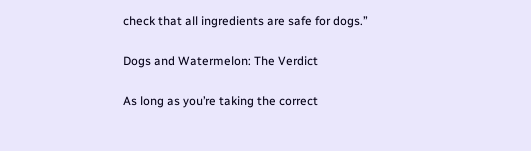check that all ingredients are safe for dogs.”

Dogs and Watermelon: The Verdict

As long as you’re taking the correct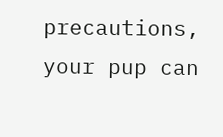precautions, your pup can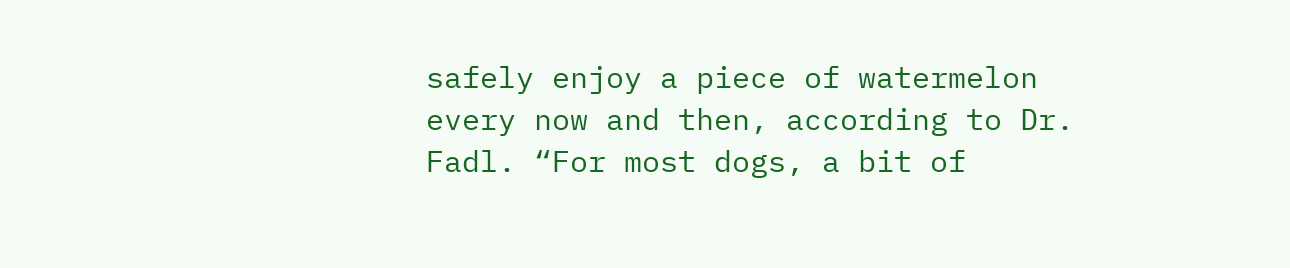safely enjoy a piece of watermelon every now and then, according to Dr. Fadl. “For most dogs, a bit of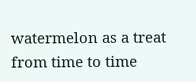watermelon as a treat from time to time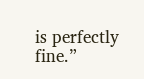is perfectly fine.”